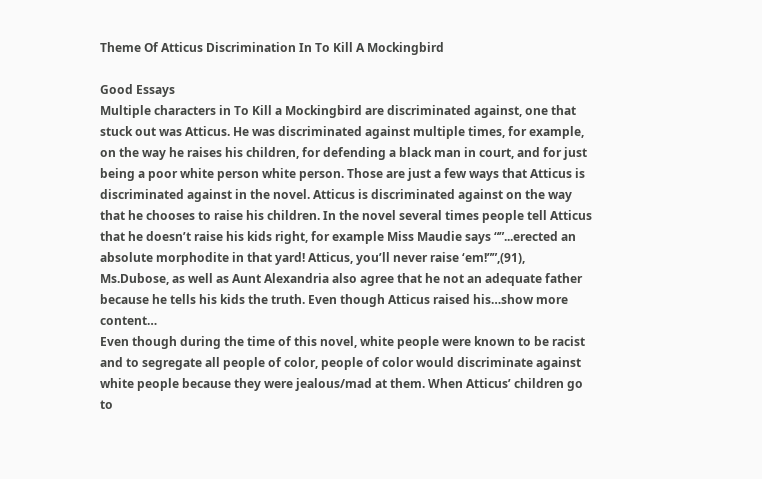Theme Of Atticus Discrimination In To Kill A Mockingbird

Good Essays
Multiple characters in To Kill a Mockingbird are discriminated against, one that stuck out was Atticus. He was discriminated against multiple times, for example, on the way he raises his children, for defending a black man in court, and for just being a poor white person white person. Those are just a few ways that Atticus is discriminated against in the novel. Atticus is discriminated against on the way that he chooses to raise his children. In the novel several times people tell Atticus that he doesn’t raise his kids right, for example Miss Maudie says “”...erected an absolute morphodite in that yard! Atticus, you’ll never raise ‘em!””,(91), Ms.Dubose, as well as Aunt Alexandria also agree that he not an adequate father because he tells his kids the truth. Even though Atticus raised his…show more content…
Even though during the time of this novel, white people were known to be racist and to segregate all people of color, people of color would discriminate against white people because they were jealous/mad at them. When Atticus’ children go to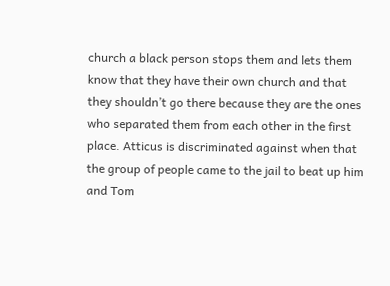church a black person stops them and lets them know that they have their own church and that they shouldn’t go there because they are the ones who separated them from each other in the first place. Atticus is discriminated against when that the group of people came to the jail to beat up him and Tom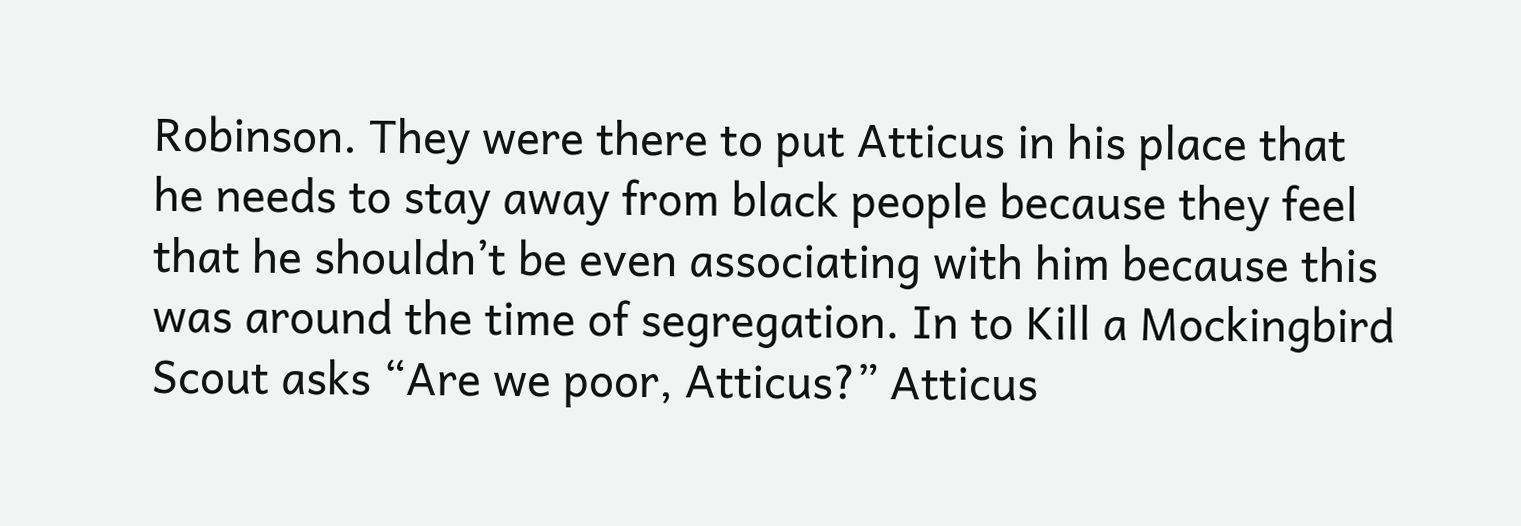Robinson. They were there to put Atticus in his place that he needs to stay away from black people because they feel that he shouldn’t be even associating with him because this was around the time of segregation. In to Kill a Mockingbird Scout asks “Are we poor, Atticus?” Atticus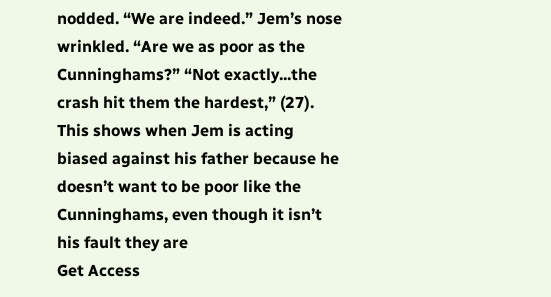nodded. “We are indeed.” Jem’s nose wrinkled. “Are we as poor as the Cunninghams?” “Not exactly...the crash hit them the hardest,” (27). This shows when Jem is acting biased against his father because he doesn’t want to be poor like the Cunninghams, even though it isn’t his fault they are
Get Access